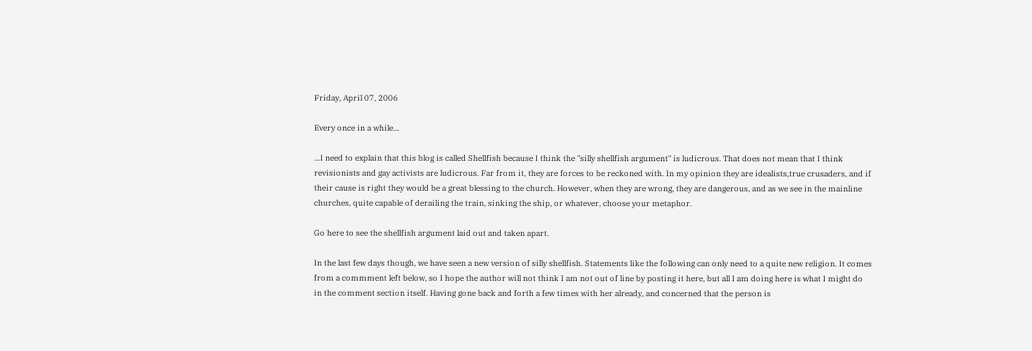Friday, April 07, 2006

Every once in a while...

...I need to explain that this blog is called Shellfish because I think the "silly shellfish argument" is ludicrous. That does not mean that I think revisionists and gay activists are ludicrous. Far from it, they are forces to be reckoned with. In my opinion they are idealists,true crusaders, and if their cause is right they would be a great blessing to the church. However, when they are wrong, they are dangerous, and as we see in the mainline churches, quite capable of derailing the train, sinking the ship, or whatever, choose your metaphor.

Go here to see the shellfish argument laid out and taken apart.

In the last few days though, we have seen a new version of silly shellfish. Statements like the following can only need to a quite new religion. It comes from a commment left below, so I hope the author will not think I am not out of line by posting it here, but all I am doing here is what I might do in the comment section itself. Having gone back and forth a few times with her already, and concerned that the person is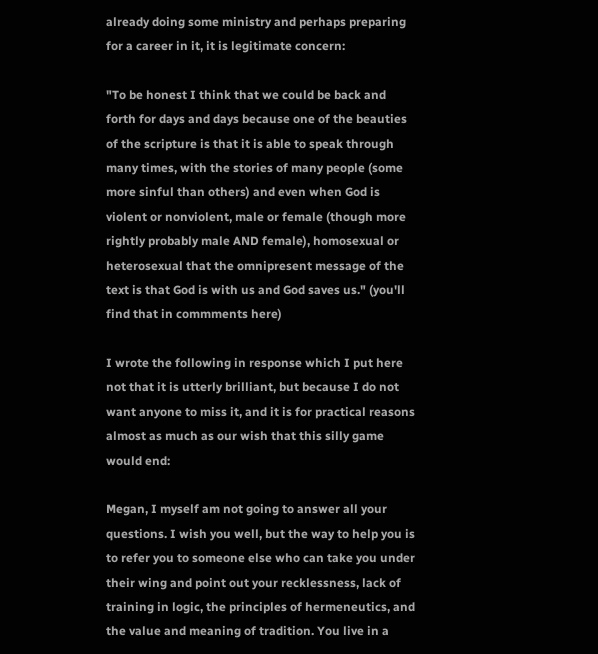already doing some ministry and perhaps preparing for a career in it, it is legitimate concern:

"To be honest I think that we could be back and forth for days and days because one of the beauties of the scripture is that it is able to speak through many times, with the stories of many people (some more sinful than others) and even when God is violent or nonviolent, male or female (though more rightly probably male AND female), homosexual or heterosexual that the omnipresent message of the text is that God is with us and God saves us." (you'll find that in commments here)

I wrote the following in response which I put here not that it is utterly brilliant, but because I do not want anyone to miss it, and it is for practical reasons almost as much as our wish that this silly game would end:

Megan, I myself am not going to answer all your questions. I wish you well, but the way to help you is to refer you to someone else who can take you under their wing and point out your recklessness, lack of training in logic, the principles of hermeneutics, and the value and meaning of tradition. You live in a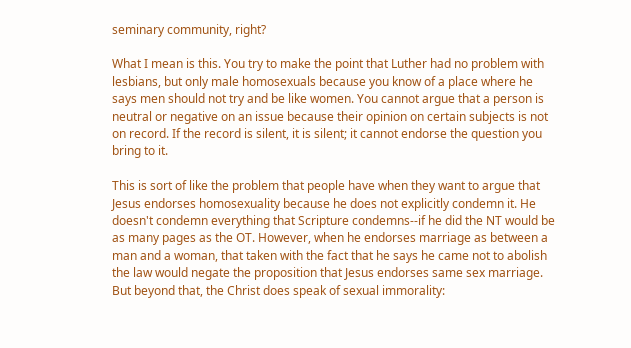seminary community, right?

What I mean is this. You try to make the point that Luther had no problem with lesbians, but only male homosexuals because you know of a place where he says men should not try and be like women. You cannot argue that a person is neutral or negative on an issue because their opinion on certain subjects is not on record. If the record is silent, it is silent; it cannot endorse the question you bring to it.

This is sort of like the problem that people have when they want to argue that Jesus endorses homosexuality because he does not explicitly condemn it. He doesn't condemn everything that Scripture condemns--if he did the NT would be as many pages as the OT. However, when he endorses marriage as between a man and a woman, that taken with the fact that he says he came not to abolish the law would negate the proposition that Jesus endorses same sex marriage. But beyond that, the Christ does speak of sexual immorality: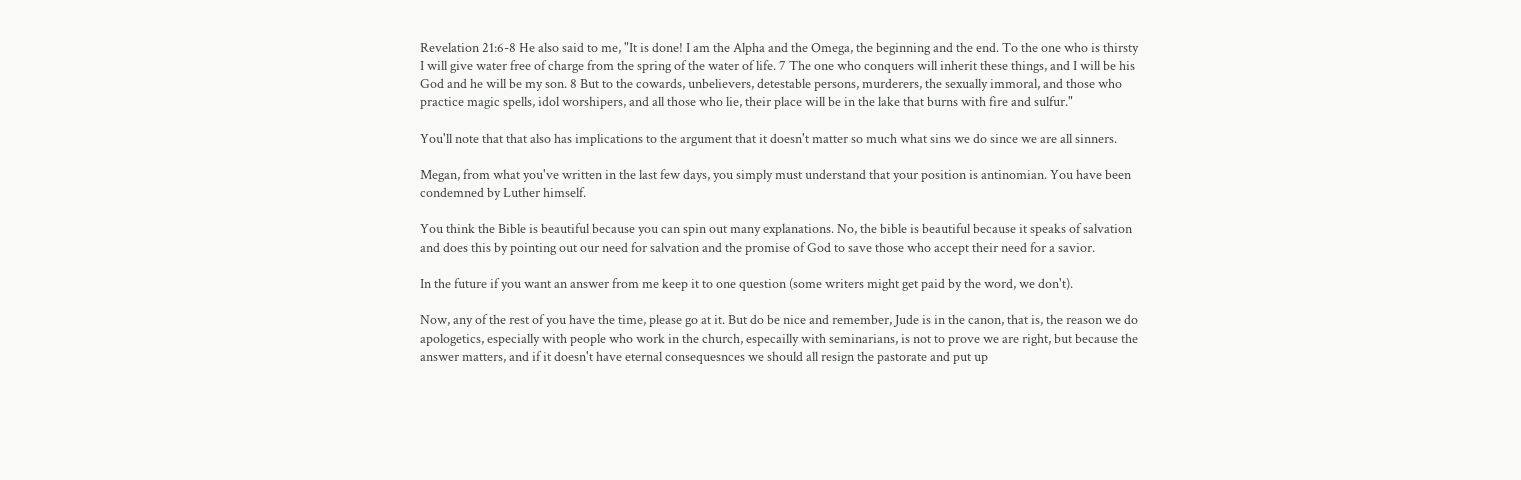Revelation 21:6-8 He also said to me, "It is done! I am the Alpha and the Omega, the beginning and the end. To the one who is thirsty I will give water free of charge from the spring of the water of life. 7 The one who conquers will inherit these things, and I will be his God and he will be my son. 8 But to the cowards, unbelievers, detestable persons, murderers, the sexually immoral, and those who practice magic spells, idol worshipers, and all those who lie, their place will be in the lake that burns with fire and sulfur."

You'll note that that also has implications to the argument that it doesn't matter so much what sins we do since we are all sinners.

Megan, from what you've written in the last few days, you simply must understand that your position is antinomian. You have been condemned by Luther himself.

You think the Bible is beautiful because you can spin out many explanations. No, the bible is beautiful because it speaks of salvation and does this by pointing out our need for salvation and the promise of God to save those who accept their need for a savior.

In the future if you want an answer from me keep it to one question (some writers might get paid by the word, we don't).

Now, any of the rest of you have the time, please go at it. But do be nice and remember, Jude is in the canon, that is, the reason we do apologetics, especially with people who work in the church, especailly with seminarians, is not to prove we are right, but because the answer matters, and if it doesn't have eternal consequesnces we should all resign the pastorate and put up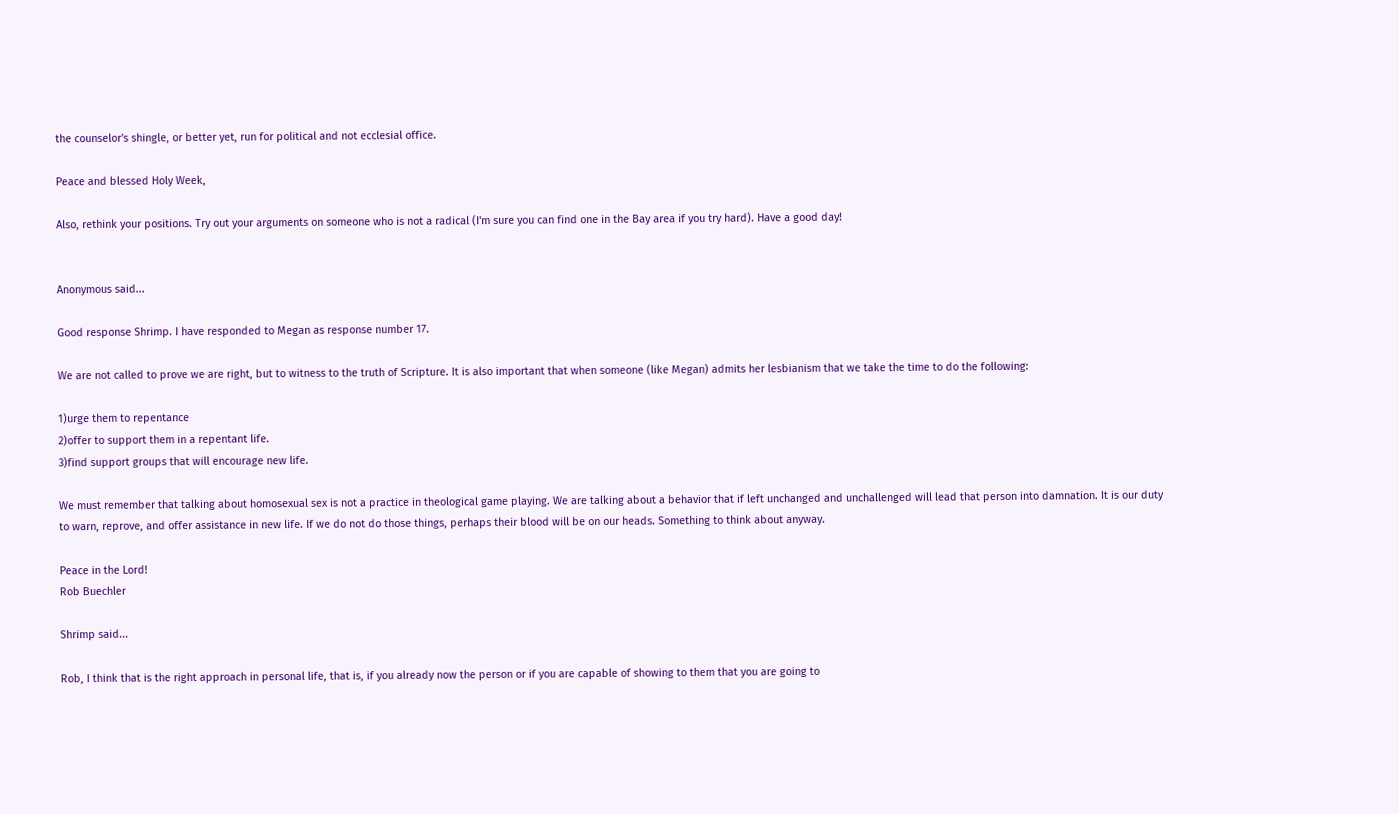the counselor's shingle, or better yet, run for political and not ecclesial office.

Peace and blessed Holy Week,

Also, rethink your positions. Try out your arguments on someone who is not a radical (I'm sure you can find one in the Bay area if you try hard). Have a good day!


Anonymous said...

Good response Shrimp. I have responded to Megan as response number 17.

We are not called to prove we are right, but to witness to the truth of Scripture. It is also important that when someone (like Megan) admits her lesbianism that we take the time to do the following:

1)urge them to repentance
2)offer to support them in a repentant life.
3)find support groups that will encourage new life.

We must remember that talking about homosexual sex is not a practice in theological game playing. We are talking about a behavior that if left unchanged and unchallenged will lead that person into damnation. It is our duty to warn, reprove, and offer assistance in new life. If we do not do those things, perhaps their blood will be on our heads. Something to think about anyway.

Peace in the Lord!
Rob Buechler

Shrimp said...

Rob, I think that is the right approach in personal life, that is, if you already now the person or if you are capable of showing to them that you are going to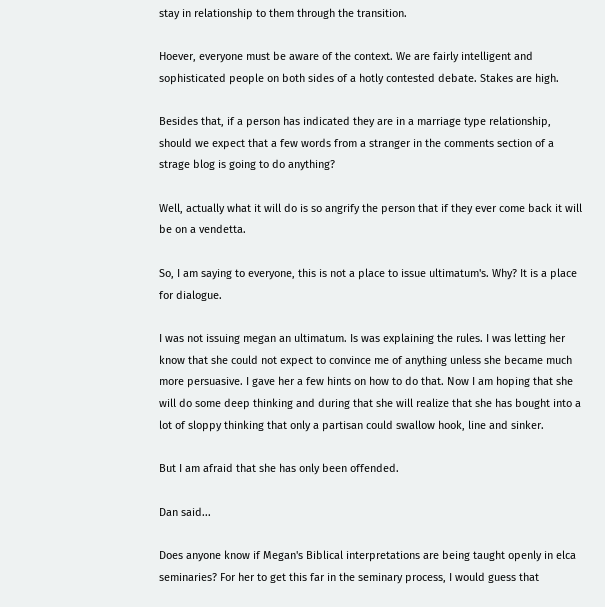stay in relationship to them through the transition.

Hoever, everyone must be aware of the context. We are fairly intelligent and sophisticated people on both sides of a hotly contested debate. Stakes are high.

Besides that, if a person has indicated they are in a marriage type relationship, should we expect that a few words from a stranger in the comments section of a strage blog is going to do anything?

Well, actually what it will do is so angrify the person that if they ever come back it will be on a vendetta.

So, I am saying to everyone, this is not a place to issue ultimatum's. Why? It is a place for dialogue.

I was not issuing megan an ultimatum. Is was explaining the rules. I was letting her know that she could not expect to convince me of anything unless she became much more persuasive. I gave her a few hints on how to do that. Now I am hoping that she will do some deep thinking and during that she will realize that she has bought into a lot of sloppy thinking that only a partisan could swallow hook, line and sinker.

But I am afraid that she has only been offended.

Dan said...

Does anyone know if Megan's Biblical interpretations are being taught openly in elca seminaries? For her to get this far in the seminary process, I would guess that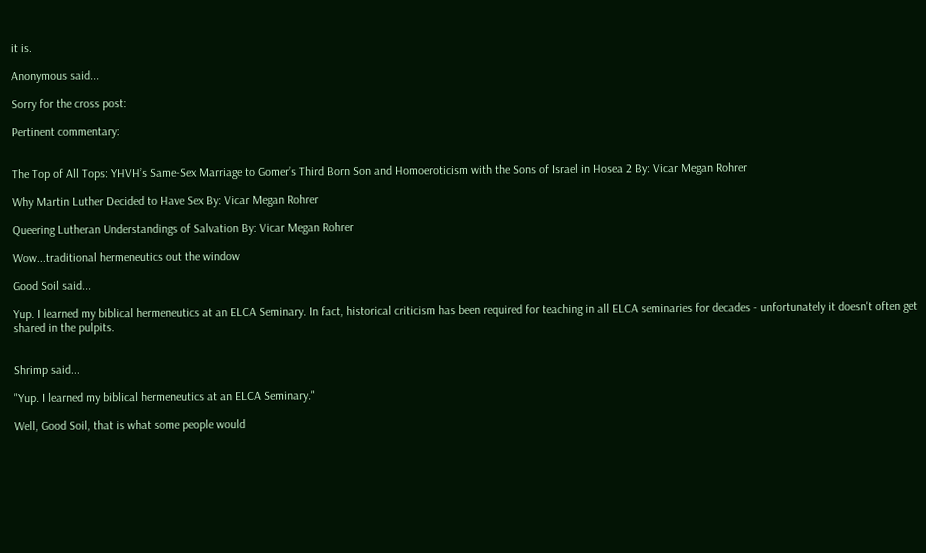it is.

Anonymous said...

Sorry for the cross post:

Pertinent commentary:


The Top of All Tops: YHVH’s Same-Sex Marriage to Gomer’s Third Born Son and Homoeroticism with the Sons of Israel in Hosea 2 By: Vicar Megan Rohrer

Why Martin Luther Decided to Have Sex By: Vicar Megan Rohrer

Queering Lutheran Understandings of Salvation By: Vicar Megan Rohrer

Wow...traditional hermeneutics out the window

Good Soil said...

Yup. I learned my biblical hermeneutics at an ELCA Seminary. In fact, historical criticism has been required for teaching in all ELCA seminaries for decades - unfortunately it doesn't often get shared in the pulpits.


Shrimp said...

"Yup. I learned my biblical hermeneutics at an ELCA Seminary."

Well, Good Soil, that is what some people would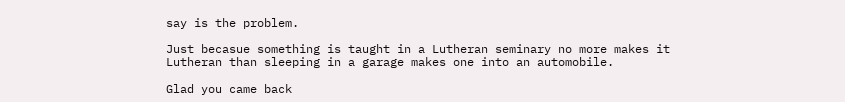say is the problem.

Just becasue something is taught in a Lutheran seminary no more makes it Lutheran than sleeping in a garage makes one into an automobile.

Glad you came back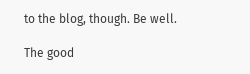to the blog, though. Be well.

The good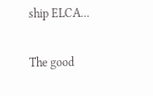ship ELCA...

The good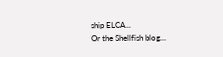ship ELCA...
Or the Shellfish blog...